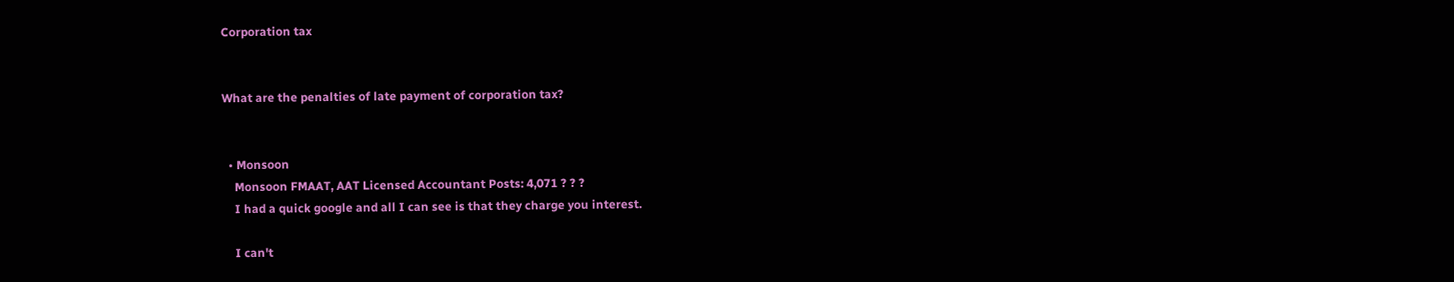Corporation tax


What are the penalties of late payment of corporation tax?


  • Monsoon
    Monsoon FMAAT, AAT Licensed Accountant Posts: 4,071 ? ? ?
    I had a quick google and all I can see is that they charge you interest.

    I can't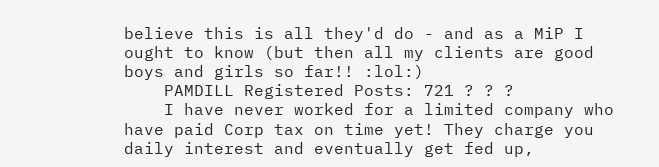believe this is all they'd do - and as a MiP I ought to know (but then all my clients are good boys and girls so far!! :lol:)
    PAMDILL Registered Posts: 721 ? ? ?
    I have never worked for a limited company who have paid Corp tax on time yet! They charge you daily interest and eventually get fed up,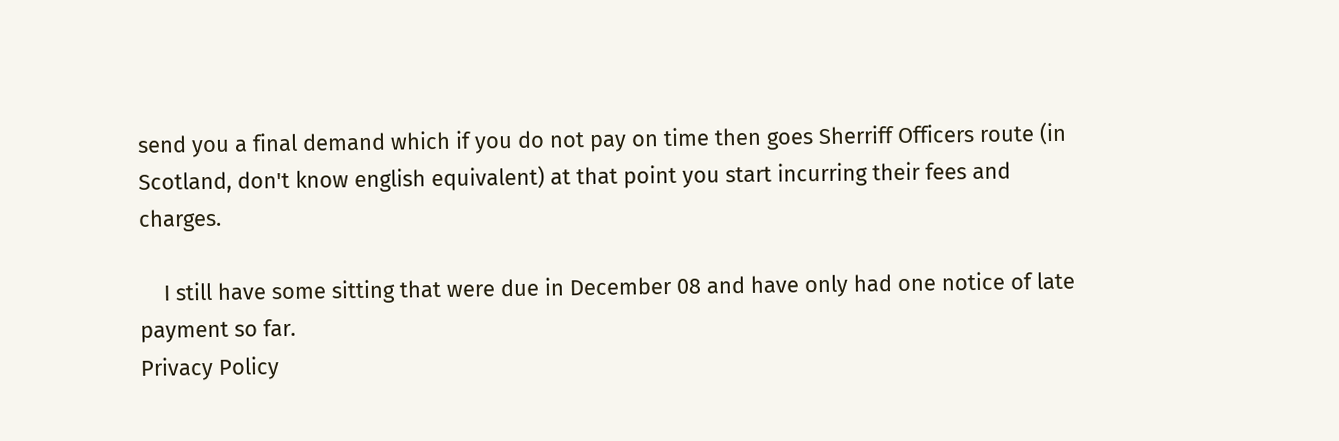send you a final demand which if you do not pay on time then goes Sherriff Officers route (in Scotland, don't know english equivalent) at that point you start incurring their fees and charges.

    I still have some sitting that were due in December 08 and have only had one notice of late payment so far.
Privacy Policy